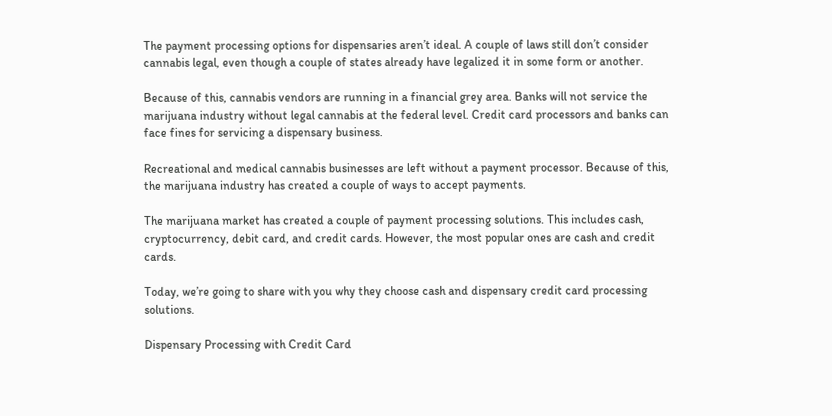The payment processing options for dispensaries aren’t ideal. A couple of laws still don’t consider cannabis legal, even though a couple of states already have legalized it in some form or another.

Because of this, cannabis vendors are running in a financial grey area. Banks will not service the marijuana industry without legal cannabis at the federal level. Credit card processors and banks can face fines for servicing a dispensary business.

Recreational and medical cannabis businesses are left without a payment processor. Because of this, the marijuana industry has created a couple of ways to accept payments.

The marijuana market has created a couple of payment processing solutions. This includes cash, cryptocurrency, debit card, and credit cards. However, the most popular ones are cash and credit cards.

Today, we’re going to share with you why they choose cash and dispensary credit card processing solutions.

Dispensary Processing with Credit Card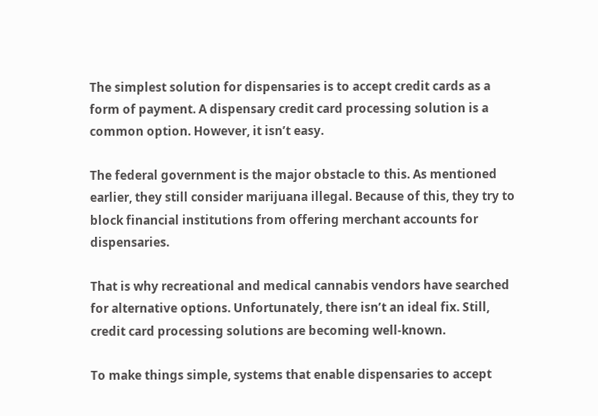The simplest solution for dispensaries is to accept credit cards as a form of payment. A dispensary credit card processing solution is a common option. However, it isn’t easy.

The federal government is the major obstacle to this. As mentioned earlier, they still consider marijuana illegal. Because of this, they try to block financial institutions from offering merchant accounts for dispensaries.

That is why recreational and medical cannabis vendors have searched for alternative options. Unfortunately, there isn’t an ideal fix. Still, credit card processing solutions are becoming well-known.

To make things simple, systems that enable dispensaries to accept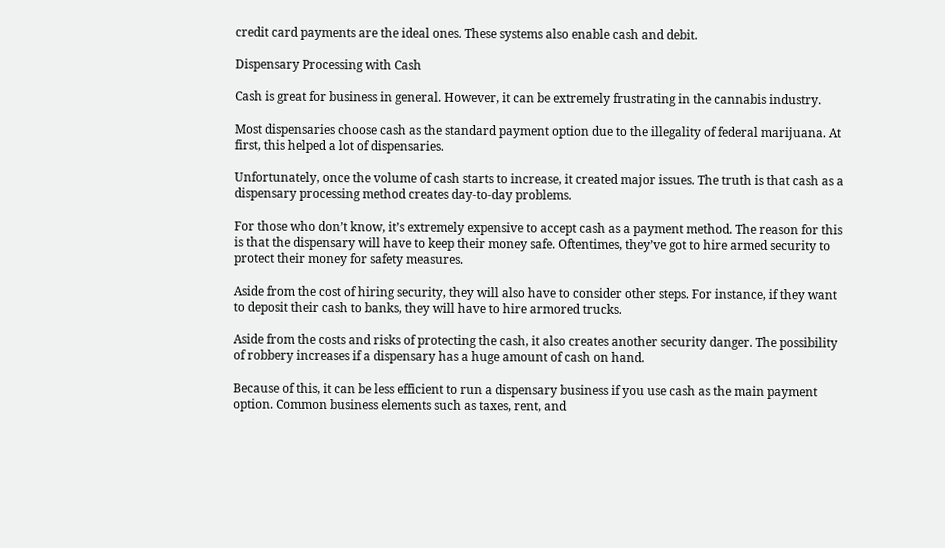credit card payments are the ideal ones. These systems also enable cash and debit.

Dispensary Processing with Cash

Cash is great for business in general. However, it can be extremely frustrating in the cannabis industry.

Most dispensaries choose cash as the standard payment option due to the illegality of federal marijuana. At first, this helped a lot of dispensaries.

Unfortunately, once the volume of cash starts to increase, it created major issues. The truth is that cash as a dispensary processing method creates day-to-day problems.

For those who don’t know, it’s extremely expensive to accept cash as a payment method. The reason for this is that the dispensary will have to keep their money safe. Oftentimes, they’ve got to hire armed security to protect their money for safety measures.

Aside from the cost of hiring security, they will also have to consider other steps. For instance, if they want to deposit their cash to banks, they will have to hire armored trucks.

Aside from the costs and risks of protecting the cash, it also creates another security danger. The possibility of robbery increases if a dispensary has a huge amount of cash on hand.

Because of this, it can be less efficient to run a dispensary business if you use cash as the main payment option. Common business elements such as taxes, rent, and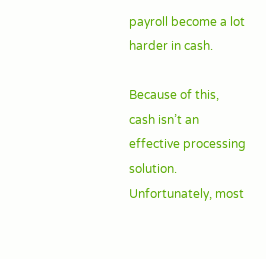payroll become a lot harder in cash.

Because of this, cash isn’t an effective processing solution. Unfortunately, most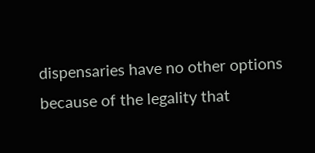dispensaries have no other options because of the legality that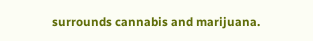surrounds cannabis and marijuana.